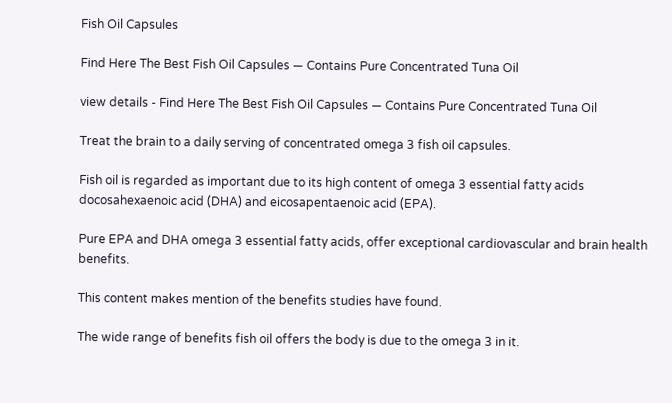Fish Oil Capsules

Find Here The Best Fish Oil Capsules — Contains Pure Concentrated Tuna Oil

view details - Find Here The Best Fish Oil Capsules — Contains Pure Concentrated Tuna Oil

Treat the brain to a daily serving of concentrated omega 3 fish oil capsules.

Fish oil is regarded as important due to its high content of omega 3 essential fatty acids docosahexaenoic acid (DHA) and eicosapentaenoic acid (EPA).

Pure EPA and DHA omega 3 essential fatty acids, offer exceptional cardiovascular and brain health benefits.

This content makes mention of the benefits studies have found.

The wide range of benefits fish oil offers the body is due to the omega 3 in it.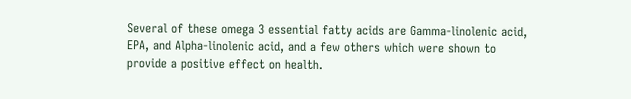Several of these omega 3 essential fatty acids are Gamma-linolenic acid, EPA, and Alpha-linolenic acid, and a few others which were shown to provide a positive effect on health.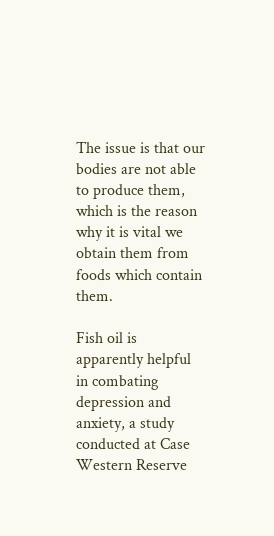The issue is that our bodies are not able to produce them, which is the reason why it is vital we obtain them from foods which contain them.

Fish oil is apparently helpful in combating depression and anxiety, a study conducted at Case Western Reserve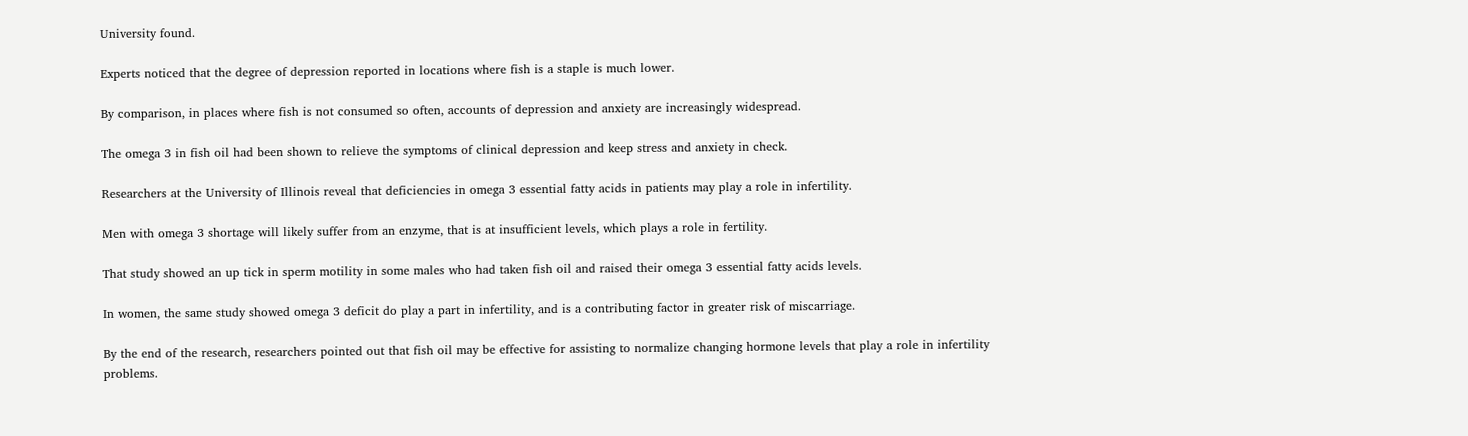University found.

Experts noticed that the degree of depression reported in locations where fish is a staple is much lower.

By comparison, in places where fish is not consumed so often, accounts of depression and anxiety are increasingly widespread.

The omega 3 in fish oil had been shown to relieve the symptoms of clinical depression and keep stress and anxiety in check.

Researchers at the University of Illinois reveal that deficiencies in omega 3 essential fatty acids in patients may play a role in infertility.

Men with omega 3 shortage will likely suffer from an enzyme, that is at insufficient levels, which plays a role in fertility.

That study showed an up tick in sperm motility in some males who had taken fish oil and raised their omega 3 essential fatty acids levels.

In women, the same study showed omega 3 deficit do play a part in infertility, and is a contributing factor in greater risk of miscarriage.

By the end of the research, researchers pointed out that fish oil may be effective for assisting to normalize changing hormone levels that play a role in infertility problems.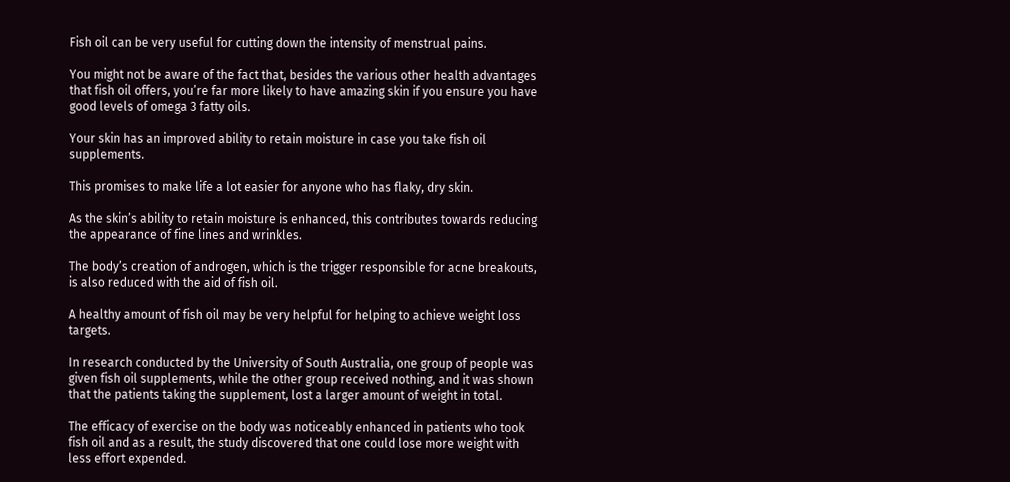Fish oil can be very useful for cutting down the intensity of menstrual pains.

You might not be aware of the fact that, besides the various other health advantages that fish oil offers, you’re far more likely to have amazing skin if you ensure you have good levels of omega 3 fatty oils.

Your skin has an improved ability to retain moisture in case you take fish oil supplements.

This promises to make life a lot easier for anyone who has flaky, dry skin.

As the skin’s ability to retain moisture is enhanced, this contributes towards reducing the appearance of fine lines and wrinkles.

The body’s creation of androgen, which is the trigger responsible for acne breakouts, is also reduced with the aid of fish oil.

A healthy amount of fish oil may be very helpful for helping to achieve weight loss targets.

In research conducted by the University of South Australia, one group of people was given fish oil supplements, while the other group received nothing, and it was shown that the patients taking the supplement, lost a larger amount of weight in total.

The efficacy of exercise on the body was noticeably enhanced in patients who took fish oil and as a result, the study discovered that one could lose more weight with less effort expended.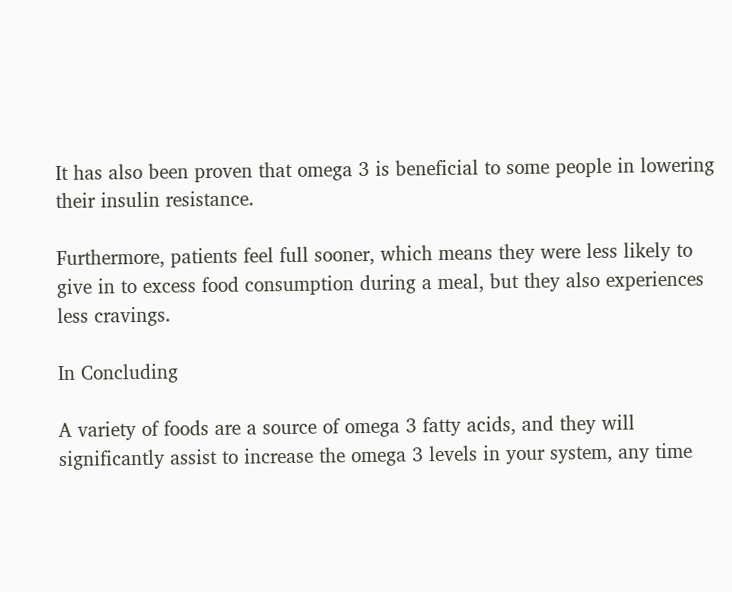It has also been proven that omega 3 is beneficial to some people in lowering their insulin resistance.

Furthermore, patients feel full sooner, which means they were less likely to give in to excess food consumption during a meal, but they also experiences less cravings.

In Concluding

A variety of foods are a source of omega 3 fatty acids, and they will significantly assist to increase the omega 3 levels in your system, any time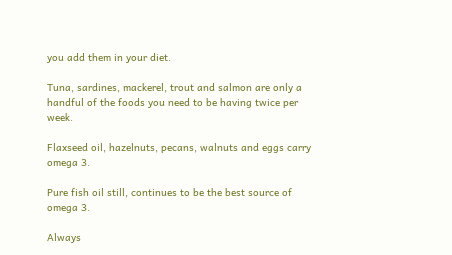you add them in your diet.

Tuna, sardines, mackerel, trout and salmon are only a handful of the foods you need to be having twice per week.

Flaxseed oil, hazelnuts, pecans, walnuts and eggs carry omega 3.

Pure fish oil still, continues to be the best source of omega 3.

Always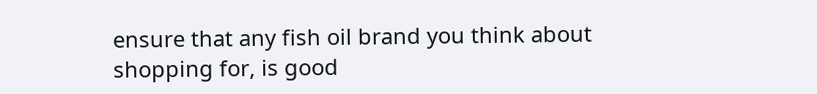ensure that any fish oil brand you think about shopping for, is good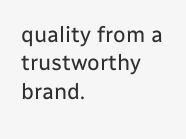quality from a trustworthy brand.